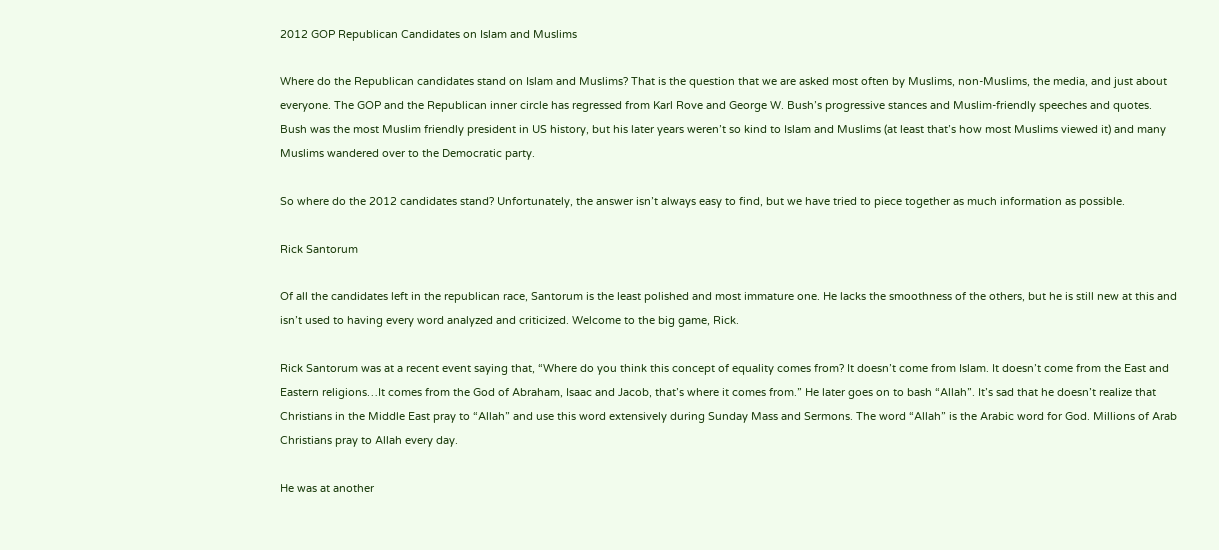2012 GOP Republican Candidates on Islam and Muslims

Where do the Republican candidates stand on Islam and Muslims? That is the question that we are asked most often by Muslims, non-Muslims, the media, and just about everyone. The GOP and the Republican inner circle has regressed from Karl Rove and George W. Bush’s progressive stances and Muslim-friendly speeches and quotes. Bush was the most Muslim friendly president in US history, but his later years weren’t so kind to Islam and Muslims (at least that’s how most Muslims viewed it) and many Muslims wandered over to the Democratic party.

So where do the 2012 candidates stand? Unfortunately, the answer isn’t always easy to find, but we have tried to piece together as much information as possible.

Rick Santorum

Of all the candidates left in the republican race, Santorum is the least polished and most immature one. He lacks the smoothness of the others, but he is still new at this and isn’t used to having every word analyzed and criticized. Welcome to the big game, Rick.

Rick Santorum was at a recent event saying that, “Where do you think this concept of equality comes from? It doesn’t come from Islam. It doesn’t come from the East and Eastern religions…It comes from the God of Abraham, Isaac and Jacob, that’s where it comes from.” He later goes on to bash “Allah”. It’s sad that he doesn’t realize that Christians in the Middle East pray to “Allah” and use this word extensively during Sunday Mass and Sermons. The word “Allah” is the Arabic word for God. Millions of Arab Christians pray to Allah every day.

He was at another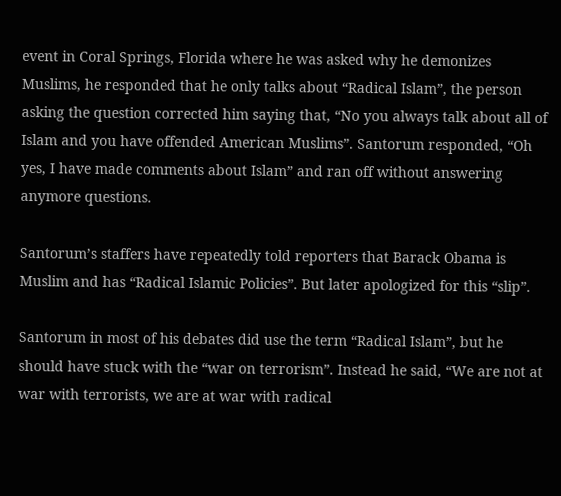event in Coral Springs, Florida where he was asked why he demonizes Muslims, he responded that he only talks about “Radical Islam”, the person asking the question corrected him saying that, “No you always talk about all of Islam and you have offended American Muslims”. Santorum responded, “Oh yes, I have made comments about Islam” and ran off without answering anymore questions.

Santorum’s staffers have repeatedly told reporters that Barack Obama is Muslim and has “Radical Islamic Policies”. But later apologized for this “slip”.

Santorum in most of his debates did use the term “Radical Islam”, but he should have stuck with the “war on terrorism”. Instead he said, “We are not at war with terrorists, we are at war with radical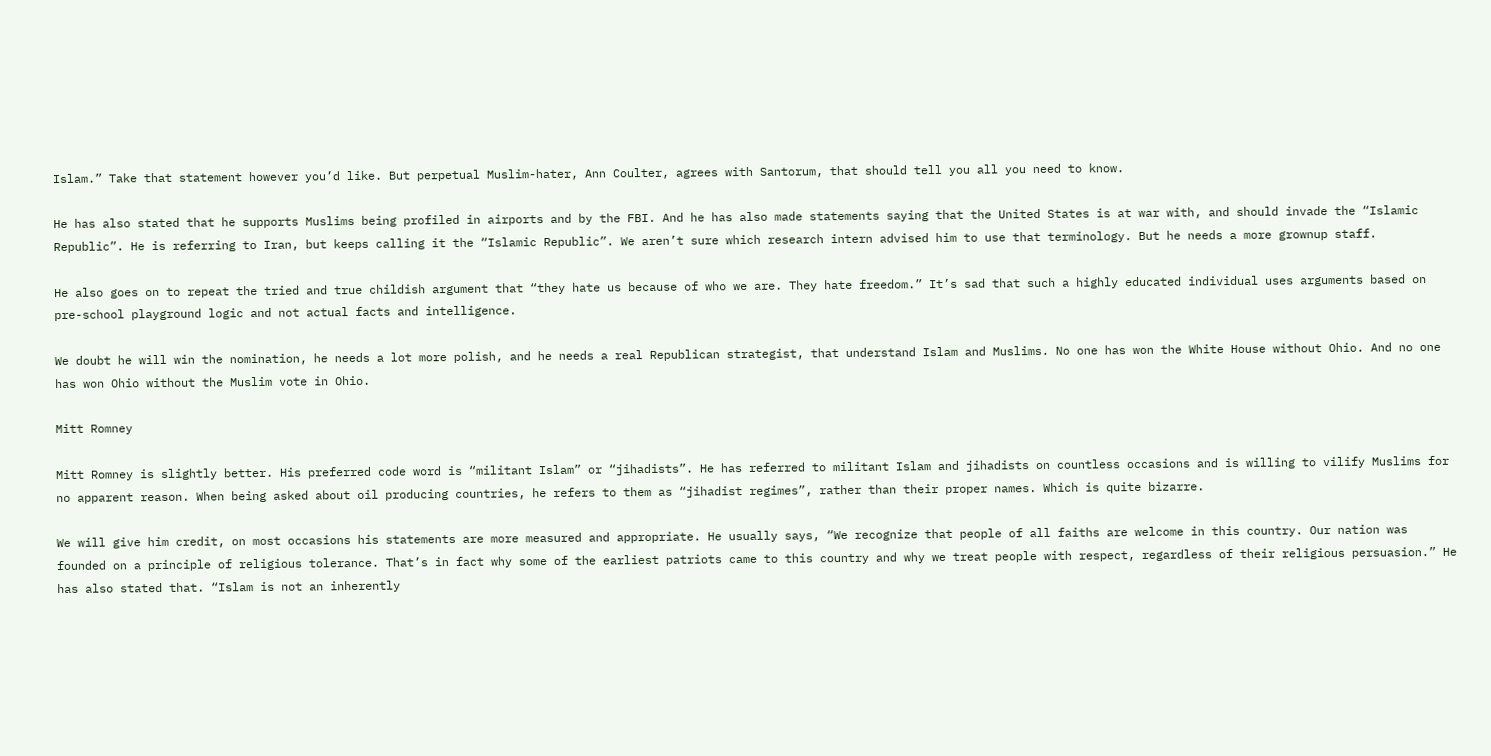Islam.” Take that statement however you’d like. But perpetual Muslim-hater, Ann Coulter, agrees with Santorum, that should tell you all you need to know.

He has also stated that he supports Muslims being profiled in airports and by the FBI. And he has also made statements saying that the United States is at war with, and should invade the “Islamic Republic”. He is referring to Iran, but keeps calling it the “Islamic Republic”. We aren’t sure which research intern advised him to use that terminology. But he needs a more grownup staff.

He also goes on to repeat the tried and true childish argument that “they hate us because of who we are. They hate freedom.” It’s sad that such a highly educated individual uses arguments based on pre-school playground logic and not actual facts and intelligence.

We doubt he will win the nomination, he needs a lot more polish, and he needs a real Republican strategist, that understand Islam and Muslims. No one has won the White House without Ohio. And no one has won Ohio without the Muslim vote in Ohio.

Mitt Romney

Mitt Romney is slightly better. His preferred code word is “militant Islam” or “jihadists”. He has referred to militant Islam and jihadists on countless occasions and is willing to vilify Muslims for no apparent reason. When being asked about oil producing countries, he refers to them as “jihadist regimes”, rather than their proper names. Which is quite bizarre.

We will give him credit, on most occasions his statements are more measured and appropriate. He usually says, “We recognize that people of all faiths are welcome in this country. Our nation was founded on a principle of religious tolerance. That’s in fact why some of the earliest patriots came to this country and why we treat people with respect, regardless of their religious persuasion.” He has also stated that. “Islam is not an inherently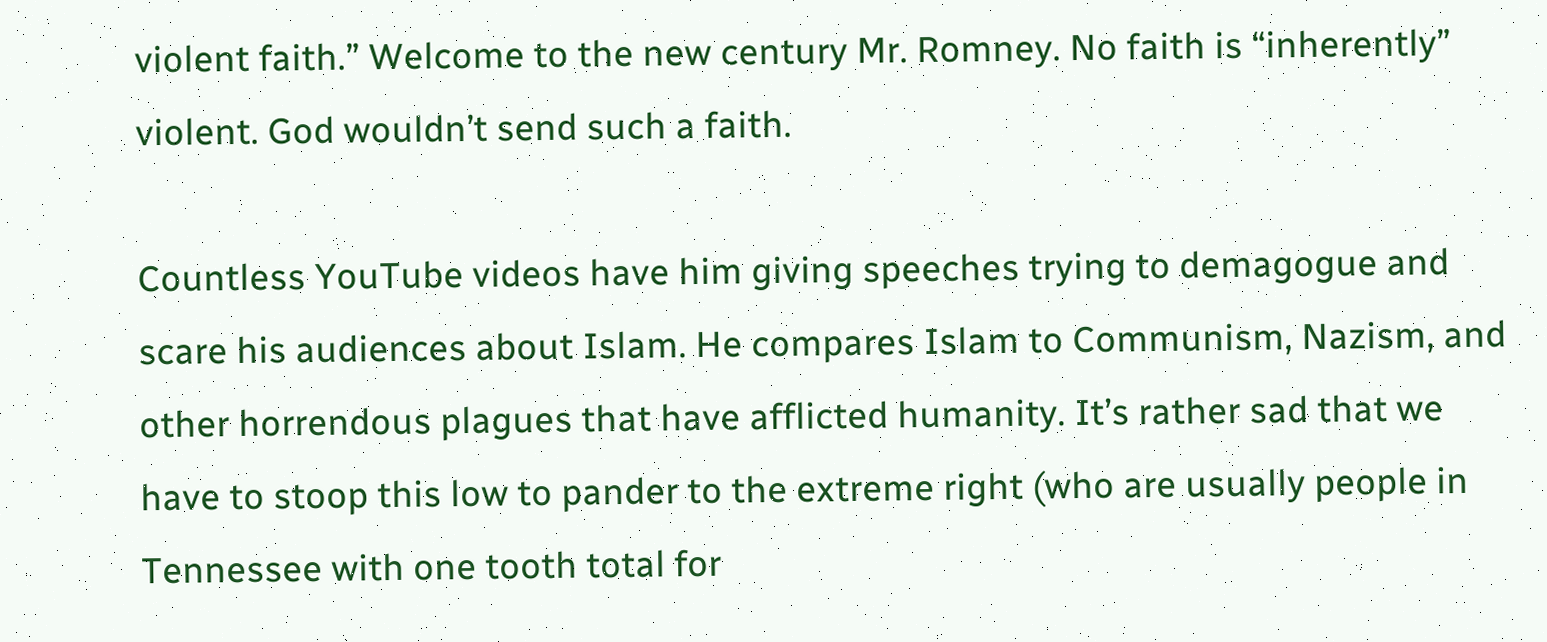violent faith.” Welcome to the new century Mr. Romney. No faith is “inherently” violent. God wouldn’t send such a faith.

Countless YouTube videos have him giving speeches trying to demagogue and scare his audiences about Islam. He compares Islam to Communism, Nazism, and other horrendous plagues that have afflicted humanity. It’s rather sad that we have to stoop this low to pander to the extreme right (who are usually people in Tennessee with one tooth total for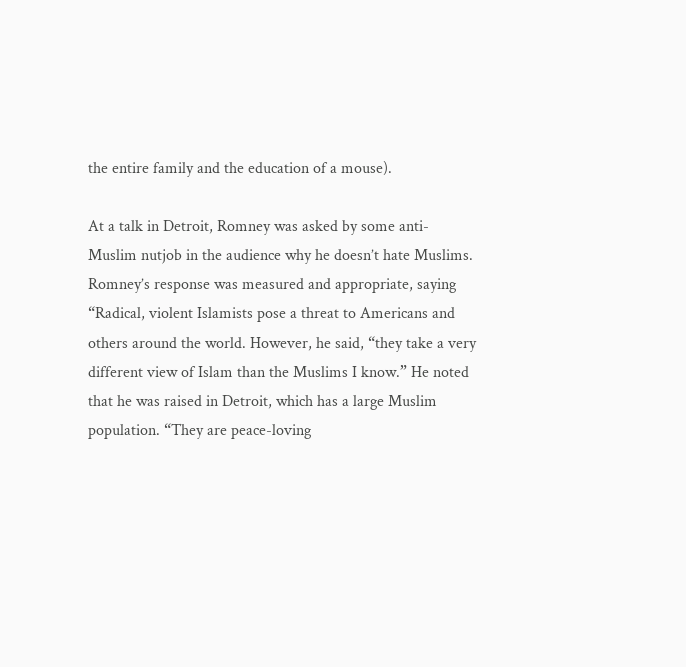the entire family and the education of a mouse).

At a talk in Detroit, Romney was asked by some anti-Muslim nutjob in the audience why he doesn’t hate Muslims. Romney’s response was measured and appropriate, saying “Radical, violent Islamists pose a threat to Americans and others around the world. However, he said, “they take a very different view of Islam than the Muslims I know.” He noted that he was raised in Detroit, which has a large Muslim population. “They are peace-loving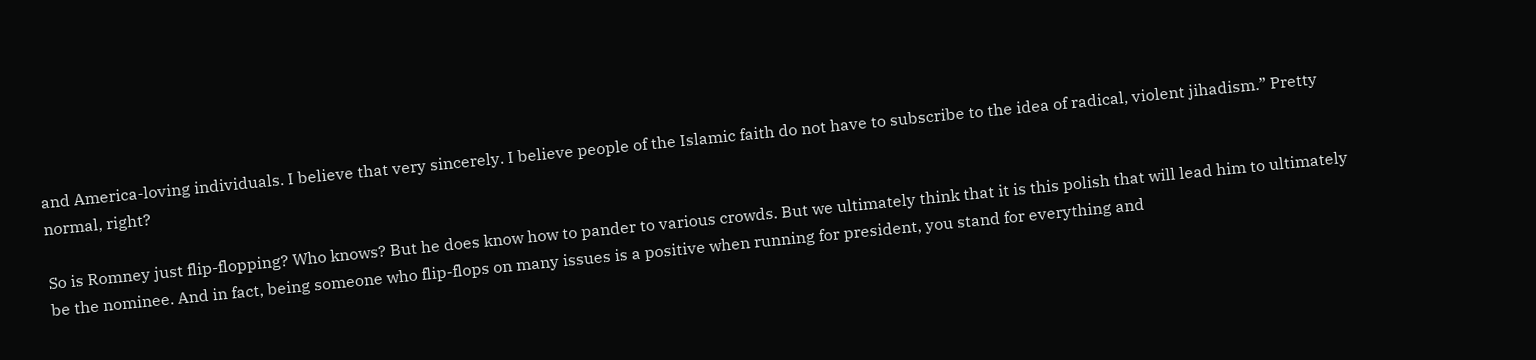and America-loving individuals. I believe that very sincerely. I believe people of the Islamic faith do not have to subscribe to the idea of radical, violent jihadism.” Pretty normal, right?

So is Romney just flip-flopping? Who knows? But he does know how to pander to various crowds. But we ultimately think that it is this polish that will lead him to ultimately be the nominee. And in fact, being someone who flip-flops on many issues is a positive when running for president, you stand for everything and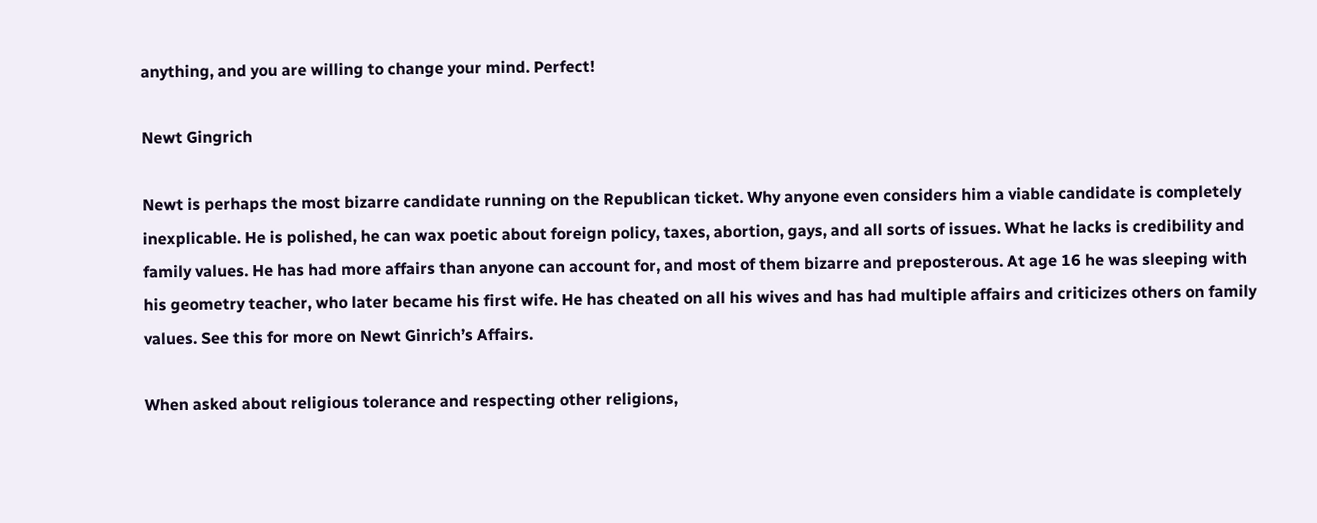anything, and you are willing to change your mind. Perfect!

Newt Gingrich

Newt is perhaps the most bizarre candidate running on the Republican ticket. Why anyone even considers him a viable candidate is completely inexplicable. He is polished, he can wax poetic about foreign policy, taxes, abortion, gays, and all sorts of issues. What he lacks is credibility and family values. He has had more affairs than anyone can account for, and most of them bizarre and preposterous. At age 16 he was sleeping with his geometry teacher, who later became his first wife. He has cheated on all his wives and has had multiple affairs and criticizes others on family values. See this for more on Newt Ginrich’s Affairs.

When asked about religious tolerance and respecting other religions,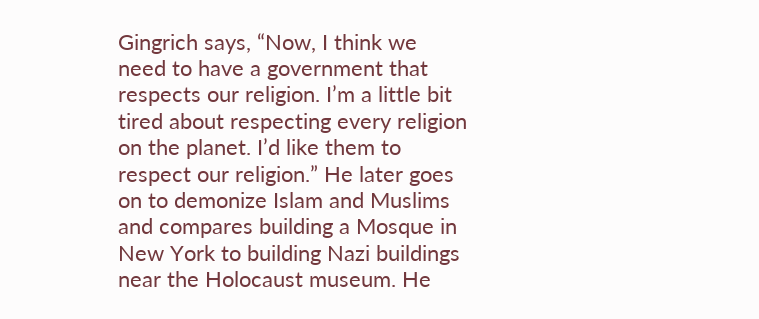Gingrich says, “Now, I think we need to have a government that respects our religion. I’m a little bit tired about respecting every religion on the planet. I’d like them to respect our religion.” He later goes on to demonize Islam and Muslims and compares building a Mosque in New York to building Nazi buildings near the Holocaust museum. He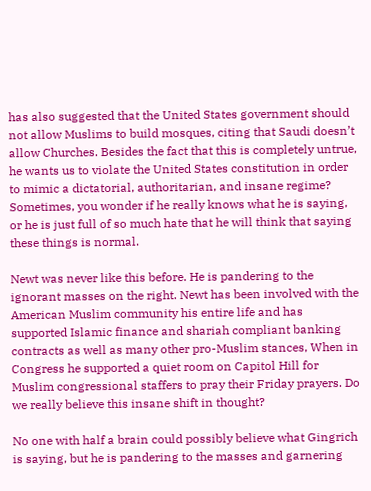has also suggested that the United States government should not allow Muslims to build mosques, citing that Saudi doesn’t allow Churches. Besides the fact that this is completely untrue, he wants us to violate the United States constitution in order to mimic a dictatorial, authoritarian, and insane regime? Sometimes, you wonder if he really knows what he is saying, or he is just full of so much hate that he will think that saying these things is normal.

Newt was never like this before. He is pandering to the ignorant masses on the right. Newt has been involved with the American Muslim community his entire life and has supported Islamic finance and shariah compliant banking contracts as well as many other pro-Muslim stances, When in Congress he supported a quiet room on Capitol Hill for Muslim congressional staffers to pray their Friday prayers. Do we really believe this insane shift in thought?

No one with half a brain could possibly believe what Gingrich is saying, but he is pandering to the masses and garnering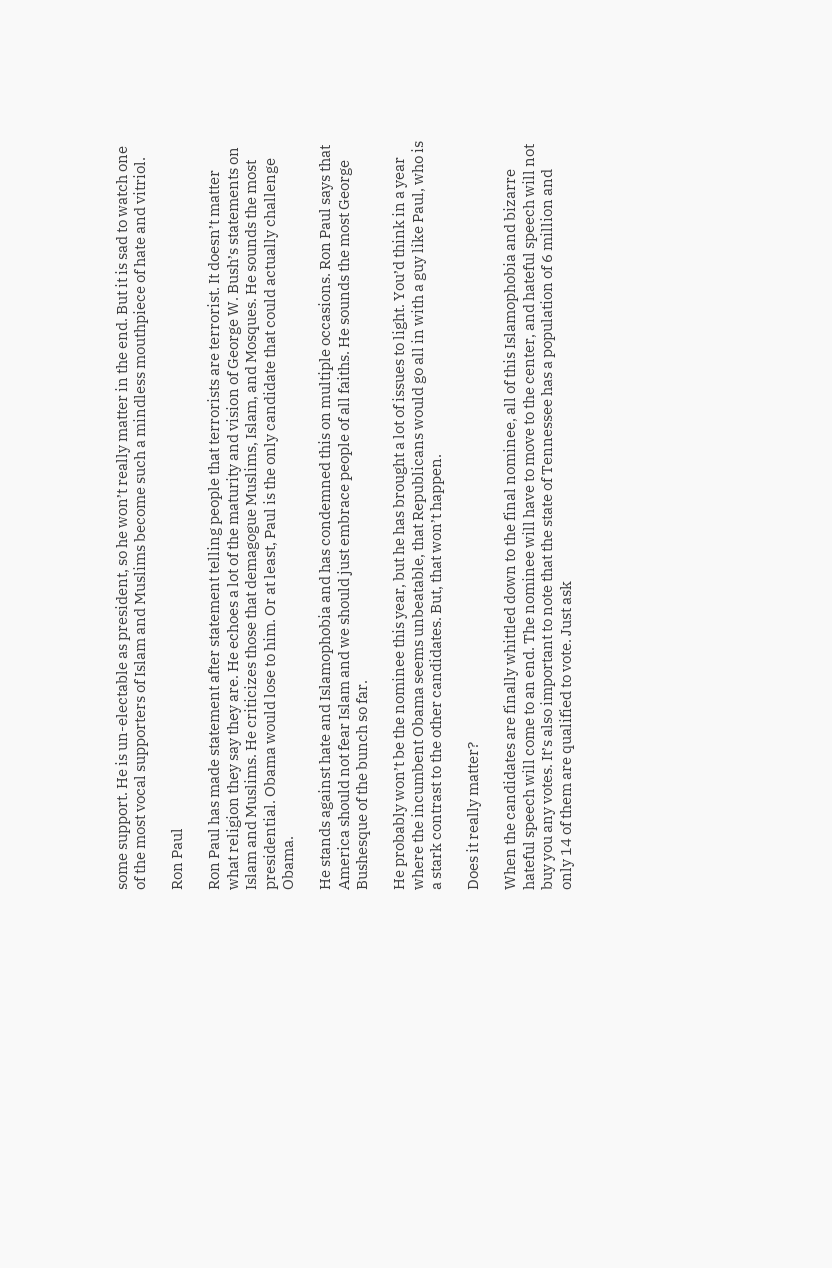some support. He is un-electable as president, so he won’t really matter in the end. But it is sad to watch one of the most vocal supporters of Islam and Muslims become such a mindless mouthpiece of hate and vitriol.

Ron Paul

Ron Paul has made statement after statement telling people that terrorists are terrorist. It doesn’t matter what religion they say they are. He echoes a lot of the maturity and vision of George W. Bush’s statements on Islam and Muslims. He criticizes those that demagogue Muslims, Islam, and Mosques. He sounds the most presidential. Obama would lose to him. Or at least, Paul is the only candidate that could actually challenge Obama.

He stands against hate and Islamophobia and has condemned this on multiple occasions. Ron Paul says that America should not fear Islam and we should just embrace people of all faiths. He sounds the most George Bushesque of the bunch so far.

He probably won’t be the nominee this year, but he has brought a lot of issues to light. You’d think in a year where the incumbent Obama seems unbeatable, that Republicans would go all in with a guy like Paul, who is a stark contrast to the other candidates. But, that won’t happen.

Does it really matter?

When the candidates are finally whittled down to the final nominee, all of this Islamophobia and bizarre hateful speech will come to an end. The nominee will have to move to the center, and hateful speech will not buy you any votes. It’s also important to note that the state of Tennessee has a population of 6 million and only 14 of them are qualified to vote. Just ask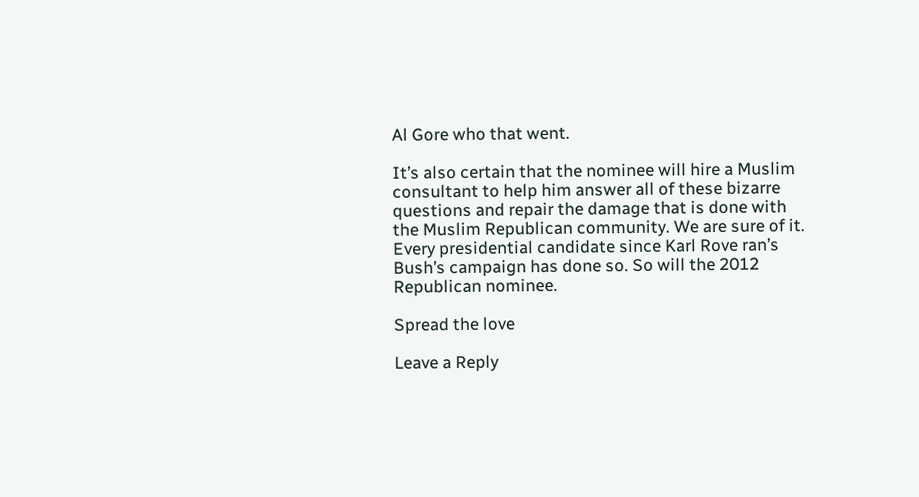Al Gore who that went.

It’s also certain that the nominee will hire a Muslim consultant to help him answer all of these bizarre questions and repair the damage that is done with the Muslim Republican community. We are sure of it. Every presidential candidate since Karl Rove ran’s Bush’s campaign has done so. So will the 2012 Republican nominee.

Spread the love

Leave a Reply